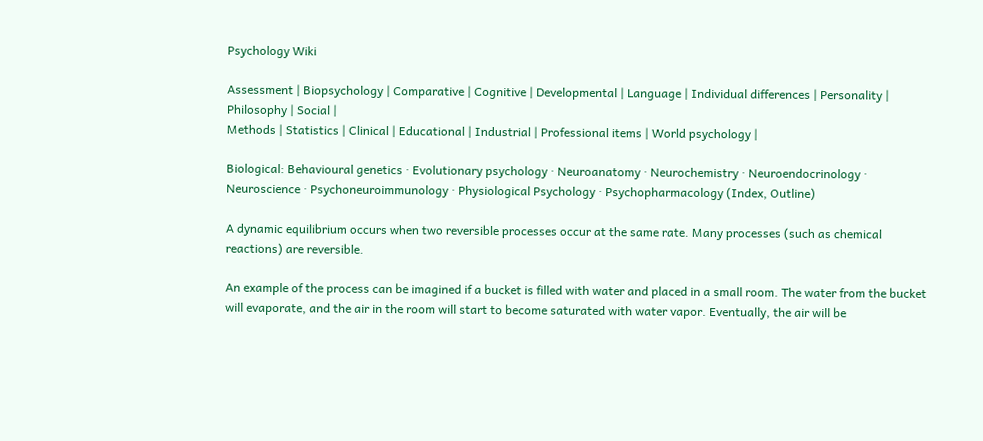Psychology Wiki

Assessment | Biopsychology | Comparative | Cognitive | Developmental | Language | Individual differences | Personality | Philosophy | Social |
Methods | Statistics | Clinical | Educational | Industrial | Professional items | World psychology |

Biological: Behavioural genetics · Evolutionary psychology · Neuroanatomy · Neurochemistry · Neuroendocrinology · Neuroscience · Psychoneuroimmunology · Physiological Psychology · Psychopharmacology (Index, Outline)

A dynamic equilibrium occurs when two reversible processes occur at the same rate. Many processes (such as chemical reactions) are reversible.

An example of the process can be imagined if a bucket is filled with water and placed in a small room. The water from the bucket will evaporate, and the air in the room will start to become saturated with water vapor. Eventually, the air will be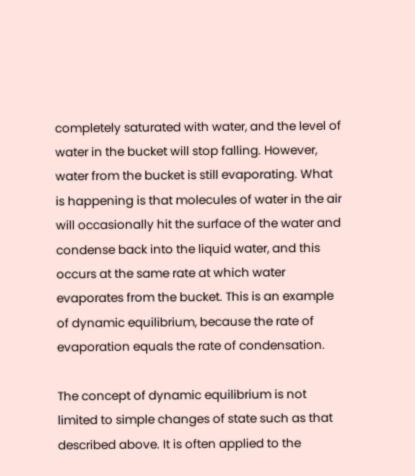completely saturated with water, and the level of water in the bucket will stop falling. However, water from the bucket is still evaporating. What is happening is that molecules of water in the air will occasionally hit the surface of the water and condense back into the liquid water, and this occurs at the same rate at which water evaporates from the bucket. This is an example of dynamic equilibrium, because the rate of evaporation equals the rate of condensation.

The concept of dynamic equilibrium is not limited to simple changes of state such as that described above. It is often applied to the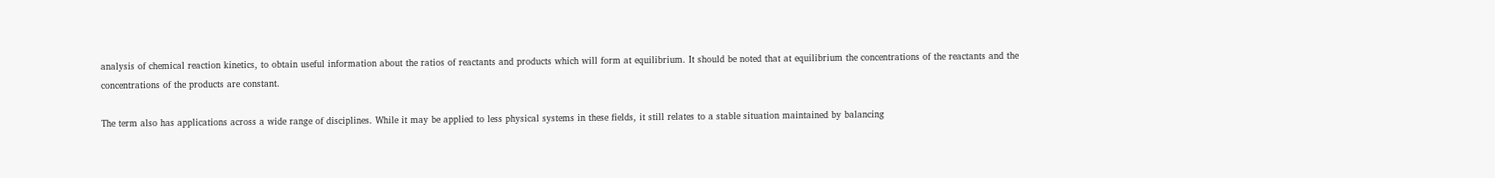analysis of chemical reaction kinetics, to obtain useful information about the ratios of reactants and products which will form at equilibrium. It should be noted that at equilibrium the concentrations of the reactants and the concentrations of the products are constant.

The term also has applications across a wide range of disciplines. While it may be applied to less physical systems in these fields, it still relates to a stable situation maintained by balancing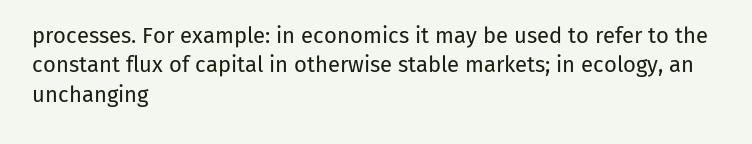processes. For example: in economics it may be used to refer to the constant flux of capital in otherwise stable markets; in ecology, an unchanging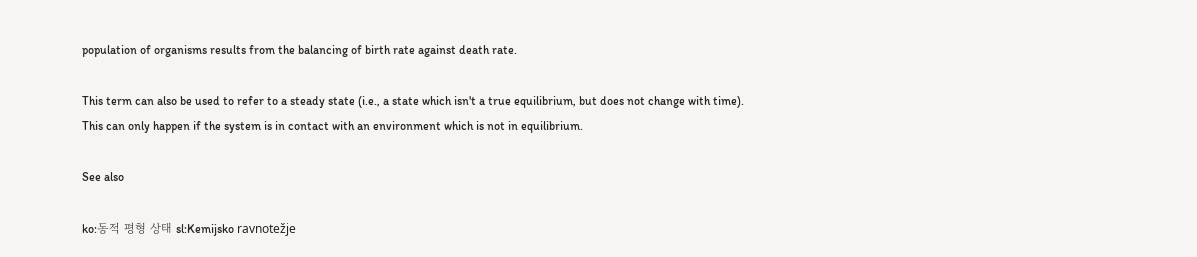population of organisms results from the balancing of birth rate against death rate.

This term can also be used to refer to a steady state (i.e., a state which isn't a true equilibrium, but does not change with time). This can only happen if the system is in contact with an environment which is not in equilibrium.

See also

ko:동적 평형 상태 sl:Kemijsko ravnotežje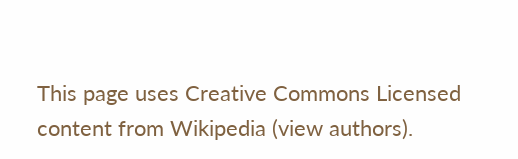This page uses Creative Commons Licensed content from Wikipedia (view authors).